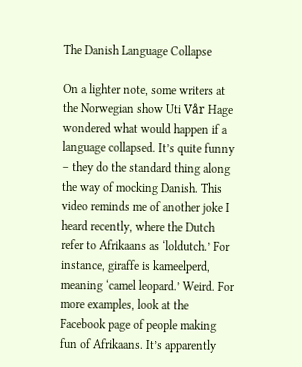The Danish Language Collapse

On a lighter note, some writers at the Norwegian show Uti Vår Hage wondered what would happen if a language collapsed. It’s quite funny – they do the standard thing along the way of mocking Danish. This video reminds me of another joke I heard recently, where the Dutch refer to Afrikaans as ‘loldutch.’ For instance, giraffe is kameelperd, meaning ‘camel leopard.’ Weird. For more examples, look at the Facebook page of people making fun of Afrikaans. It’s apparently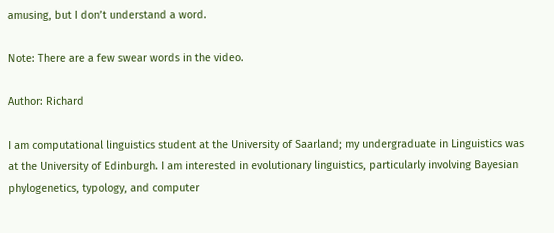amusing, but I don’t understand a word.

Note: There are a few swear words in the video.

Author: Richard

I am computational linguistics student at the University of Saarland; my undergraduate in Linguistics was at the University of Edinburgh. I am interested in evolutionary linguistics, particularly involving Bayesian phylogenetics, typology, and computer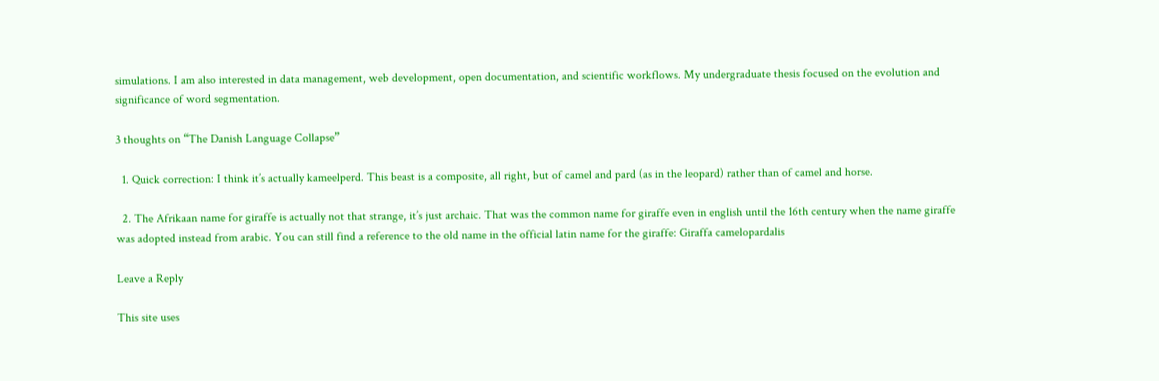simulations. I am also interested in data management, web development, open documentation, and scientific workflows. My undergraduate thesis focused on the evolution and significance of word segmentation.

3 thoughts on “The Danish Language Collapse”

  1. Quick correction: I think it’s actually kameelperd. This beast is a composite, all right, but of camel and pard (as in the leopard) rather than of camel and horse.

  2. The Afrikaan name for giraffe is actually not that strange, it’s just archaic. That was the common name for giraffe even in english until the 16th century when the name giraffe was adopted instead from arabic. You can still find a reference to the old name in the official latin name for the giraffe: Giraffa camelopardalis

Leave a Reply

This site uses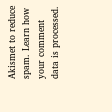Akismet to reduce spam. Learn how your comment data is processed.